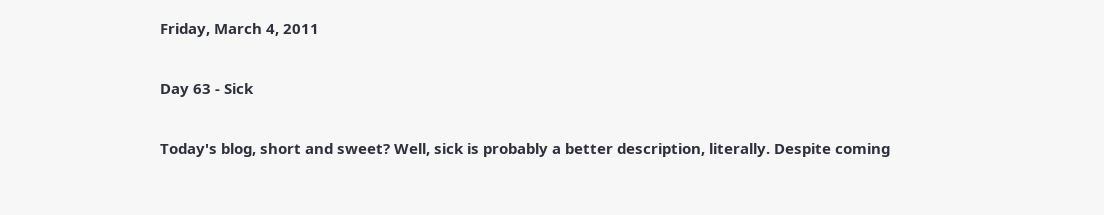Friday, March 4, 2011

Day 63 - Sick

Today's blog, short and sweet? Well, sick is probably a better description, literally. Despite coming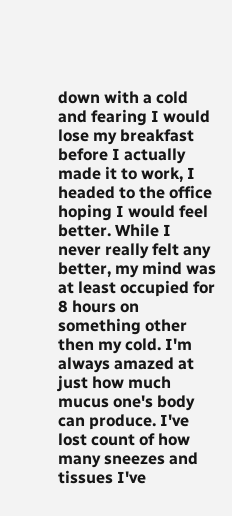down with a cold and fearing I would lose my breakfast before I actually made it to work, I headed to the office hoping I would feel better. While I never really felt any better, my mind was at least occupied for 8 hours on something other then my cold. I'm always amazed at just how much mucus one's body can produce. I've lost count of how many sneezes and tissues I've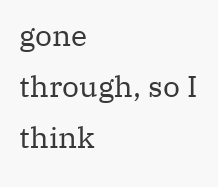gone through, so I think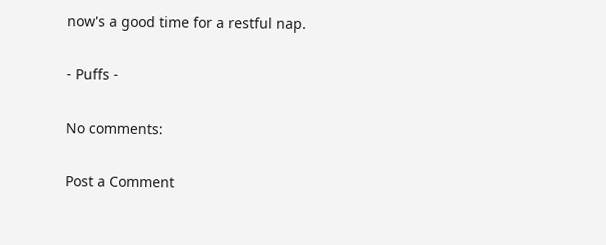now's a good time for a restful nap.

- Puffs -

No comments:

Post a Comment